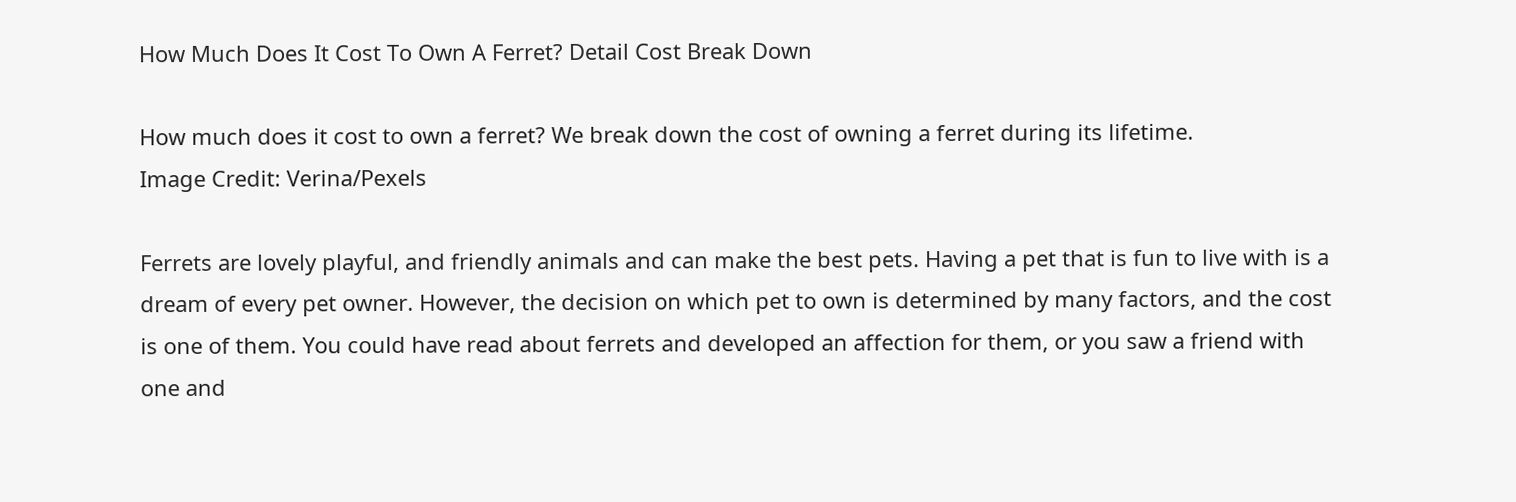How Much Does It Cost To Own A Ferret? Detail Cost Break Down

How much does it cost to own a ferret? We break down the cost of owning a ferret during its lifetime.
Image Credit: Verina/Pexels

Ferrets are lovely playful, and friendly animals and can make the best pets. Having a pet that is fun to live with is a dream of every pet owner. However, the decision on which pet to own is determined by many factors, and the cost is one of them. You could have read about ferrets and developed an affection for them, or you saw a friend with one and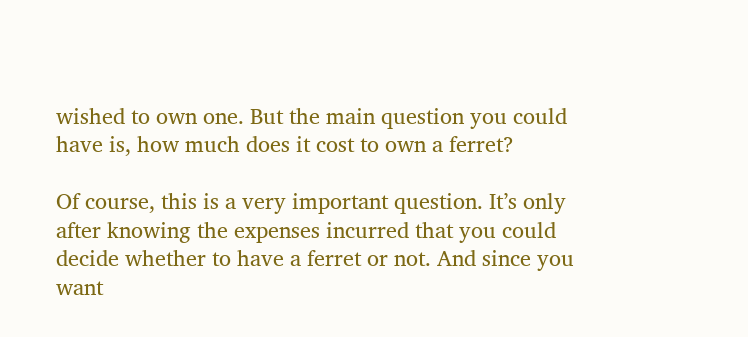wished to own one. But the main question you could have is, how much does it cost to own a ferret?

Of course, this is a very important question. It’s only after knowing the expenses incurred that you could decide whether to have a ferret or not. And since you want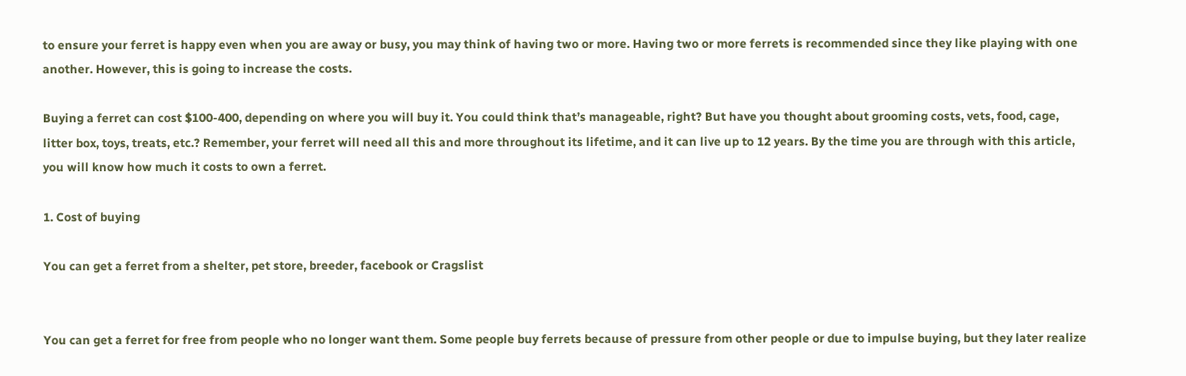to ensure your ferret is happy even when you are away or busy, you may think of having two or more. Having two or more ferrets is recommended since they like playing with one another. However, this is going to increase the costs.

Buying a ferret can cost $100-400, depending on where you will buy it. You could think that’s manageable, right? But have you thought about grooming costs, vets, food, cage, litter box, toys, treats, etc.? Remember, your ferret will need all this and more throughout its lifetime, and it can live up to 12 years. By the time you are through with this article, you will know how much it costs to own a ferret.

1. Cost of buying

You can get a ferret from a shelter, pet store, breeder, facebook or Cragslist


You can get a ferret for free from people who no longer want them. Some people buy ferrets because of pressure from other people or due to impulse buying, but they later realize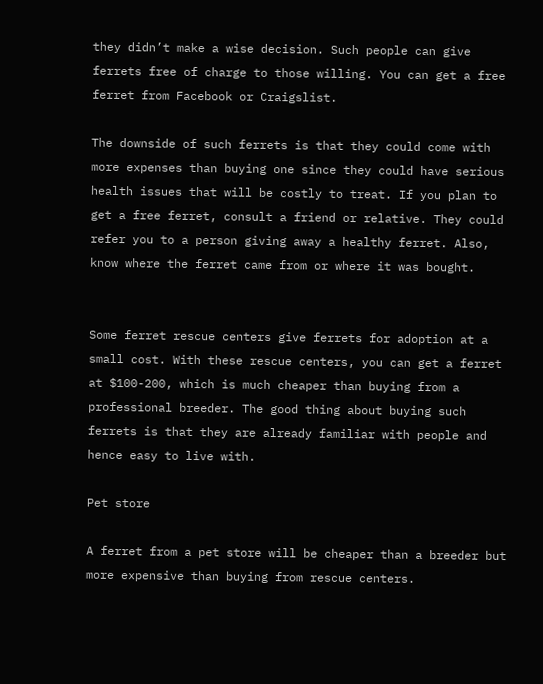they didn’t make a wise decision. Such people can give ferrets free of charge to those willing. You can get a free ferret from Facebook or Craigslist.

The downside of such ferrets is that they could come with more expenses than buying one since they could have serious health issues that will be costly to treat. If you plan to get a free ferret, consult a friend or relative. They could refer you to a person giving away a healthy ferret. Also, know where the ferret came from or where it was bought.


Some ferret rescue centers give ferrets for adoption at a small cost. With these rescue centers, you can get a ferret at $100-200, which is much cheaper than buying from a professional breeder. The good thing about buying such ferrets is that they are already familiar with people and hence easy to live with.

Pet store

A ferret from a pet store will be cheaper than a breeder but more expensive than buying from rescue centers.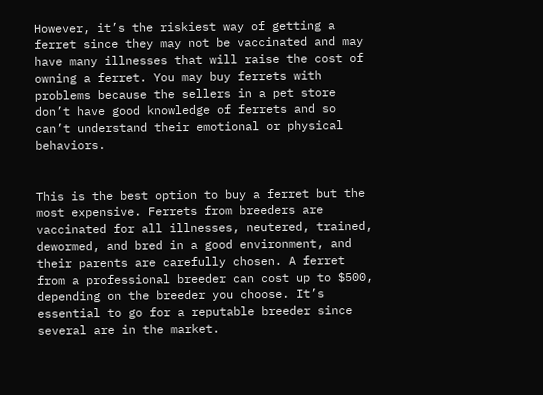However, it’s the riskiest way of getting a ferret since they may not be vaccinated and may have many illnesses that will raise the cost of owning a ferret. You may buy ferrets with problems because the sellers in a pet store don’t have good knowledge of ferrets and so can’t understand their emotional or physical behaviors.


This is the best option to buy a ferret but the most expensive. Ferrets from breeders are vaccinated for all illnesses, neutered, trained, dewormed, and bred in a good environment, and their parents are carefully chosen. A ferret from a professional breeder can cost up to $500, depending on the breeder you choose. It’s essential to go for a reputable breeder since several are in the market.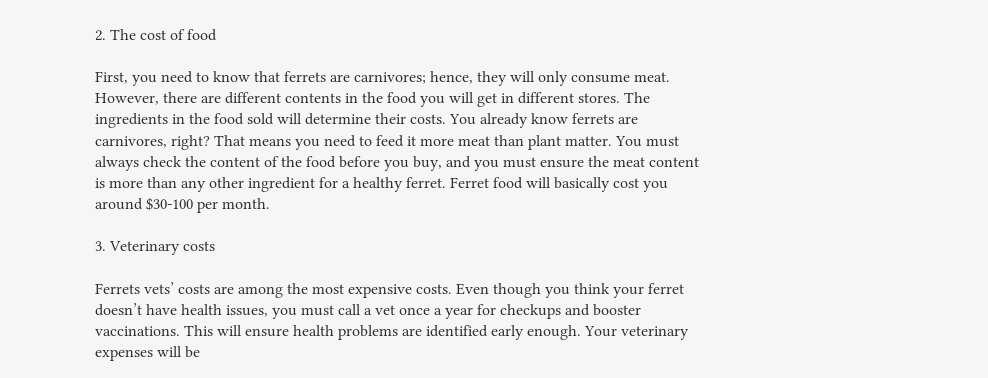2. The cost of food

First, you need to know that ferrets are carnivores; hence, they will only consume meat. However, there are different contents in the food you will get in different stores. The ingredients in the food sold will determine their costs. You already know ferrets are carnivores, right? That means you need to feed it more meat than plant matter. You must always check the content of the food before you buy, and you must ensure the meat content is more than any other ingredient for a healthy ferret. Ferret food will basically cost you around $30-100 per month.

3. Veterinary costs

Ferrets vets’ costs are among the most expensive costs. Even though you think your ferret doesn’t have health issues, you must call a vet once a year for checkups and booster vaccinations. This will ensure health problems are identified early enough. Your veterinary expenses will be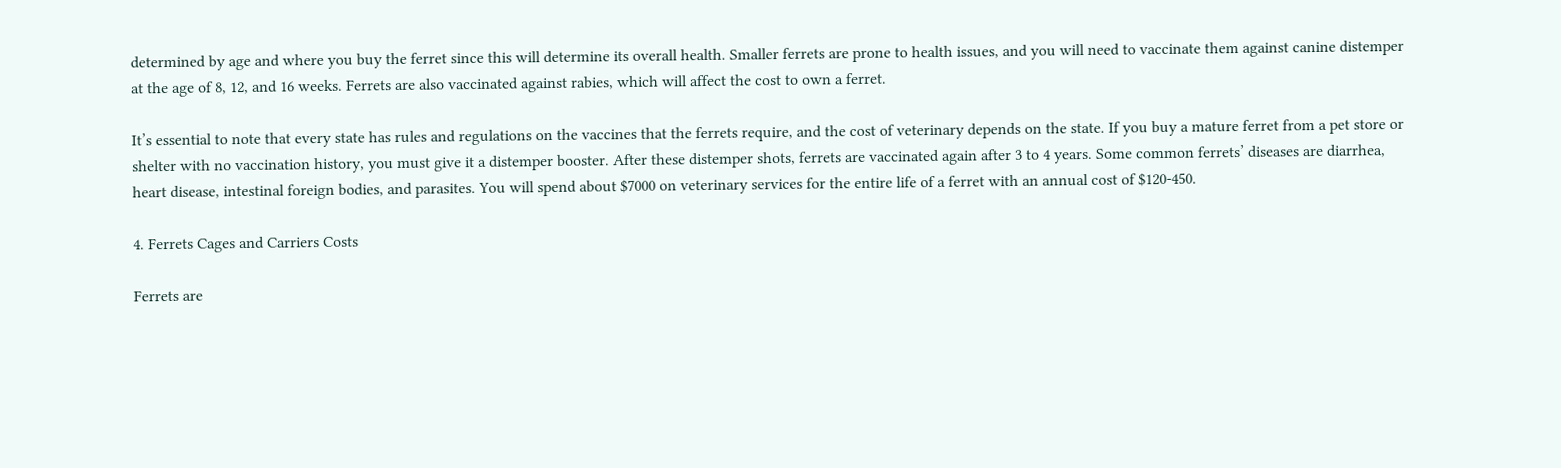determined by age and where you buy the ferret since this will determine its overall health. Smaller ferrets are prone to health issues, and you will need to vaccinate them against canine distemper at the age of 8, 12, and 16 weeks. Ferrets are also vaccinated against rabies, which will affect the cost to own a ferret.

It’s essential to note that every state has rules and regulations on the vaccines that the ferrets require, and the cost of veterinary depends on the state. If you buy a mature ferret from a pet store or shelter with no vaccination history, you must give it a distemper booster. After these distemper shots, ferrets are vaccinated again after 3 to 4 years. Some common ferrets’ diseases are diarrhea, heart disease, intestinal foreign bodies, and parasites. You will spend about $7000 on veterinary services for the entire life of a ferret with an annual cost of $120-450.

4. Ferrets Cages and Carriers Costs

Ferrets are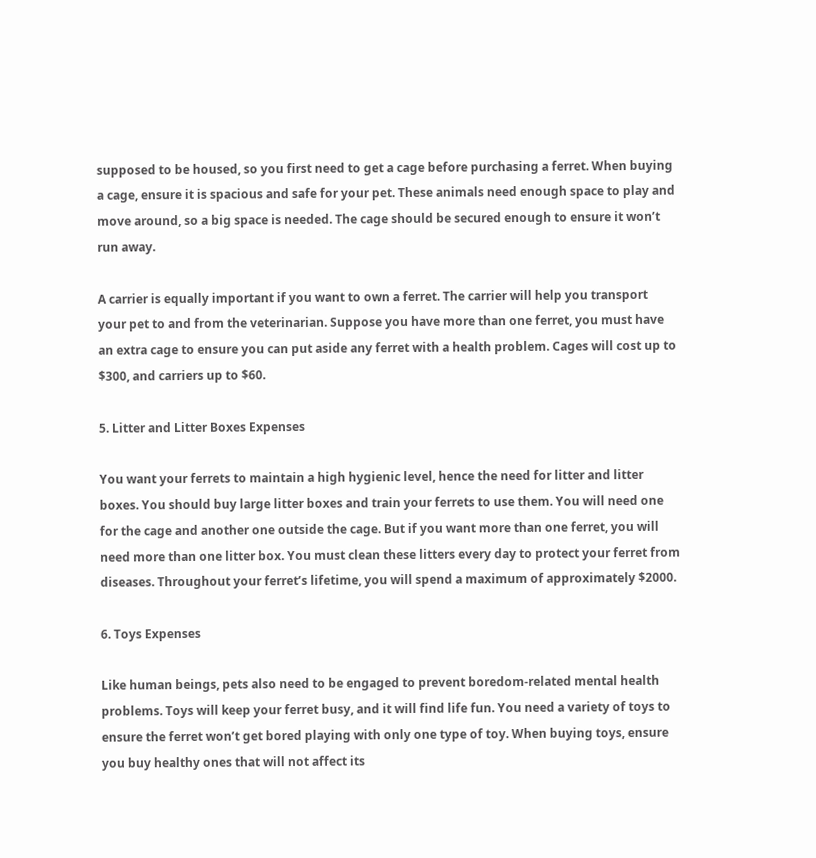supposed to be housed, so you first need to get a cage before purchasing a ferret. When buying a cage, ensure it is spacious and safe for your pet. These animals need enough space to play and move around, so a big space is needed. The cage should be secured enough to ensure it won’t run away.

A carrier is equally important if you want to own a ferret. The carrier will help you transport your pet to and from the veterinarian. Suppose you have more than one ferret, you must have an extra cage to ensure you can put aside any ferret with a health problem. Cages will cost up to $300, and carriers up to $60.

5. Litter and Litter Boxes Expenses

You want your ferrets to maintain a high hygienic level, hence the need for litter and litter boxes. You should buy large litter boxes and train your ferrets to use them. You will need one for the cage and another one outside the cage. But if you want more than one ferret, you will need more than one litter box. You must clean these litters every day to protect your ferret from diseases. Throughout your ferret’s lifetime, you will spend a maximum of approximately $2000.

6. Toys Expenses

Like human beings, pets also need to be engaged to prevent boredom-related mental health problems. Toys will keep your ferret busy, and it will find life fun. You need a variety of toys to ensure the ferret won’t get bored playing with only one type of toy. When buying toys, ensure you buy healthy ones that will not affect its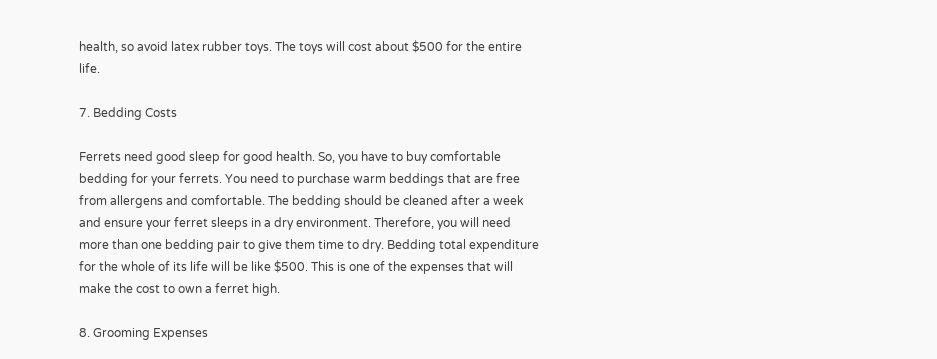health, so avoid latex rubber toys. The toys will cost about $500 for the entire life.

7. Bedding Costs

Ferrets need good sleep for good health. So, you have to buy comfortable bedding for your ferrets. You need to purchase warm beddings that are free from allergens and comfortable. The bedding should be cleaned after a week and ensure your ferret sleeps in a dry environment. Therefore, you will need more than one bedding pair to give them time to dry. Bedding total expenditure for the whole of its life will be like $500. This is one of the expenses that will make the cost to own a ferret high.

8. Grooming Expenses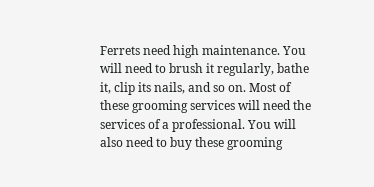Ferrets need high maintenance. You will need to brush it regularly, bathe it, clip its nails, and so on. Most of these grooming services will need the services of a professional. You will also need to buy these grooming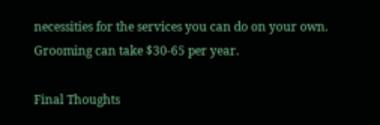necessities for the services you can do on your own. Grooming can take $30-65 per year.

Final Thoughts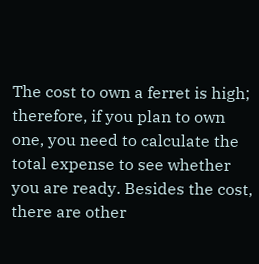The cost to own a ferret is high; therefore, if you plan to own one, you need to calculate the total expense to see whether you are ready. Besides the cost, there are other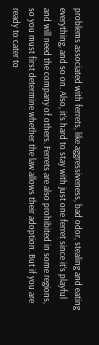problems associated with ferrets, like aggressiveness, bad odor, stealing and eating everything, and so on. Also, it’s hard to stay with just one ferret since it’s playful and will need the company of others. Ferrets are also prohibited in some regions, so you must first determine whether the law allows their adoption. But if you are ready to cater to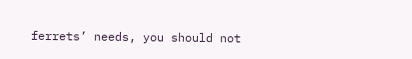ferrets’ needs, you should not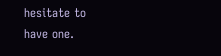hesitate to have one.